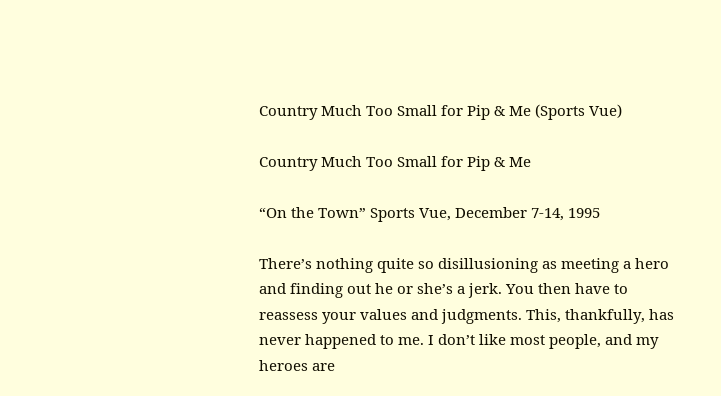Country Much Too Small for Pip & Me (Sports Vue)

Country Much Too Small for Pip & Me

“On the Town” Sports Vue, December 7-14, 1995

There’s nothing quite so disillusioning as meeting a hero and finding out he or she’s a jerk. You then have to reassess your values and judgments. This, thankfully, has never happened to me. I don’t like most people, and my heroes are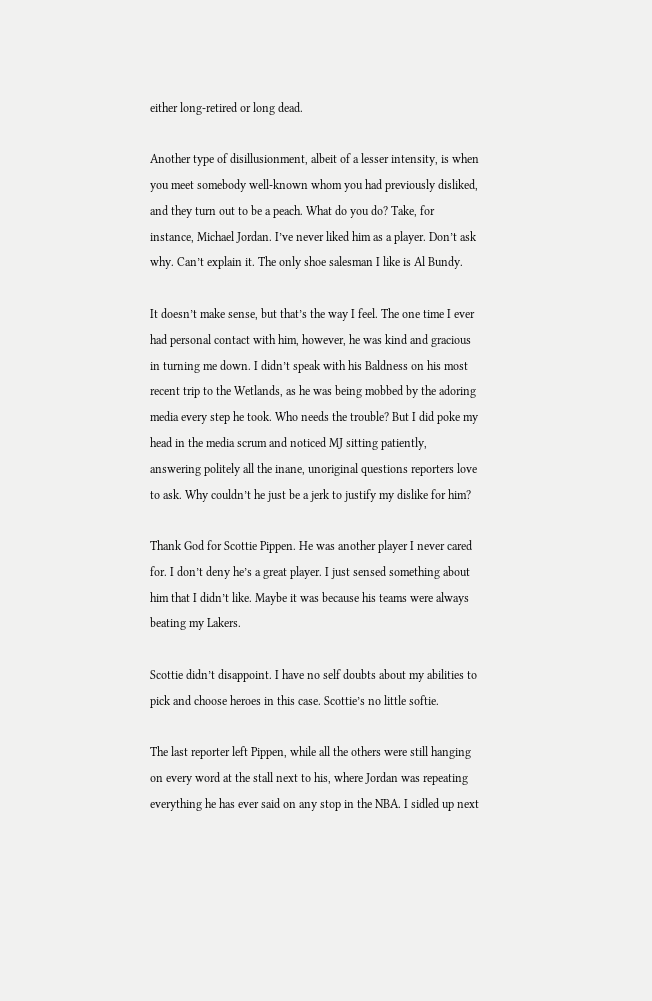either long-retired or long dead.

Another type of disillusionment, albeit of a lesser intensity, is when you meet somebody well-known whom you had previously disliked, and they turn out to be a peach. What do you do? Take, for instance, Michael Jordan. I’ve never liked him as a player. Don’t ask why. Can’t explain it. The only shoe salesman I like is Al Bundy.

It doesn’t make sense, but that’s the way I feel. The one time I ever had personal contact with him, however, he was kind and gracious in turning me down. I didn’t speak with his Baldness on his most recent trip to the Wetlands, as he was being mobbed by the adoring media every step he took. Who needs the trouble? But I did poke my head in the media scrum and noticed MJ sitting patiently, answering politely all the inane, unoriginal questions reporters love to ask. Why couldn’t he just be a jerk to justify my dislike for him?

Thank God for Scottie Pippen. He was another player I never cared for. I don’t deny he’s a great player. I just sensed something about him that I didn’t like. Maybe it was because his teams were always beating my Lakers.

Scottie didn’t disappoint. I have no self doubts about my abilities to pick and choose heroes in this case. Scottie’s no little softie.

The last reporter left Pippen, while all the others were still hanging on every word at the stall next to his, where Jordan was repeating everything he has ever said on any stop in the NBA. I sidled up next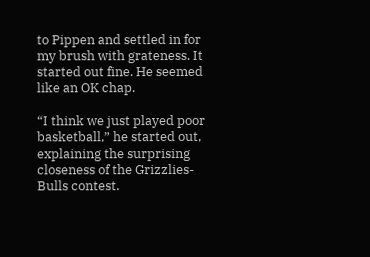to Pippen and settled in for my brush with grateness. It started out fine. He seemed like an OK chap.

“I think we just played poor basketball,” he started out, explaining the surprising closeness of the Grizzlies-Bulls contest.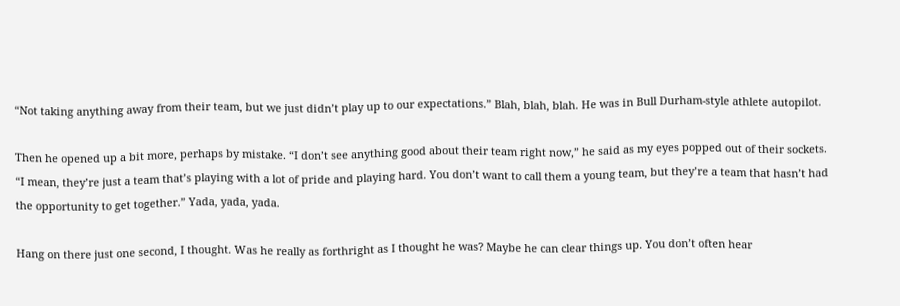“Not taking anything away from their team, but we just didn’t play up to our expectations.” Blah, blah, blah. He was in Bull Durham-style athlete autopilot.

Then he opened up a bit more, perhaps by mistake. “I don’t see anything good about their team right now,” he said as my eyes popped out of their sockets. “I mean, they’re just a team that’s playing with a lot of pride and playing hard. You don’t want to call them a young team, but they’re a team that hasn’t had the opportunity to get together.” Yada, yada, yada.

Hang on there just one second, I thought. Was he really as forthright as I thought he was? Maybe he can clear things up. You don’t often hear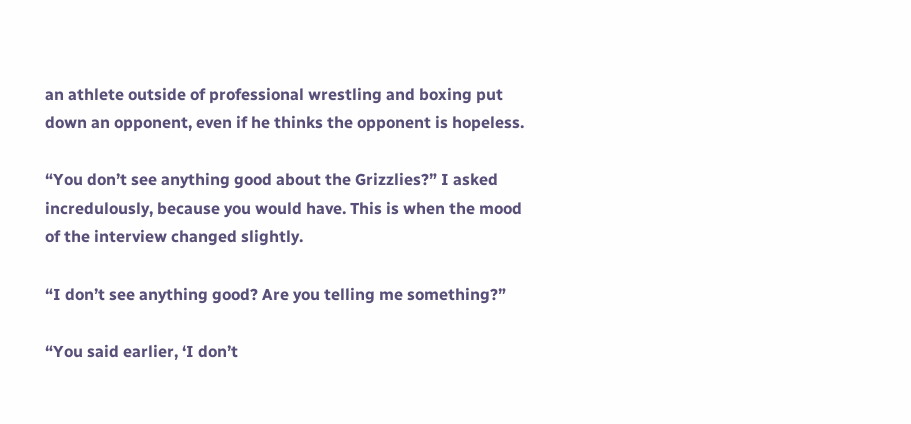an athlete outside of professional wrestling and boxing put down an opponent, even if he thinks the opponent is hopeless.

“You don’t see anything good about the Grizzlies?” I asked incredulously, because you would have. This is when the mood of the interview changed slightly.

“I don’t see anything good? Are you telling me something?”

“You said earlier, ‘I don’t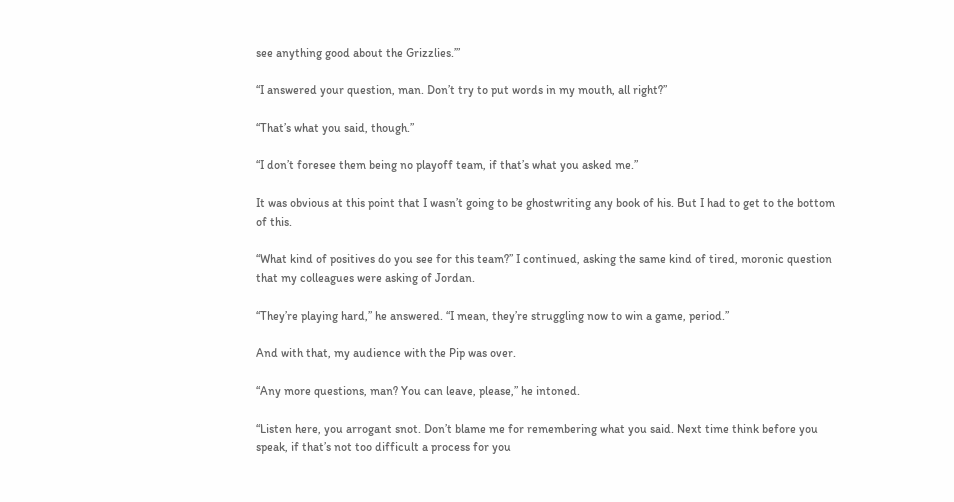see anything good about the Grizzlies.’”

“I answered your question, man. Don’t try to put words in my mouth, all right?”

“That’s what you said, though.”

“I don’t foresee them being no playoff team, if that’s what you asked me.”

It was obvious at this point that I wasn’t going to be ghostwriting any book of his. But I had to get to the bottom of this.

“What kind of positives do you see for this team?” I continued, asking the same kind of tired, moronic question that my colleagues were asking of Jordan.

“They’re playing hard,” he answered. “I mean, they’re struggling now to win a game, period.”

And with that, my audience with the Pip was over.

“Any more questions, man? You can leave, please,” he intoned.

“Listen here, you arrogant snot. Don’t blame me for remembering what you said. Next time think before you speak, if that’s not too difficult a process for you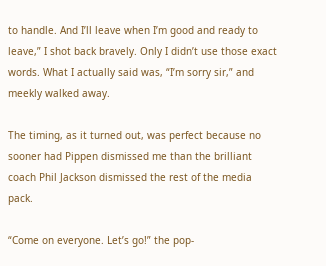to handle. And I’ll leave when I’m good and ready to leave,” I shot back bravely. Only I didn’t use those exact words. What I actually said was, “I’m sorry sir,” and meekly walked away.

The timing, as it turned out, was perfect because no sooner had Pippen dismissed me than the brilliant coach Phil Jackson dismissed the rest of the media pack.

“Come on everyone. Let’s go!” the pop-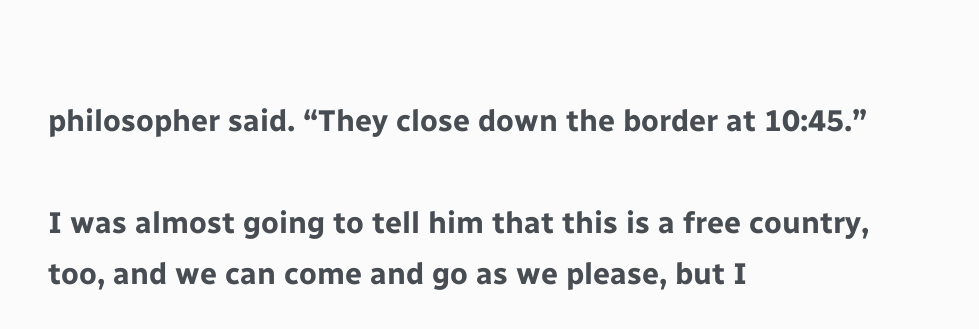philosopher said. “They close down the border at 10:45.”

I was almost going to tell him that this is a free country, too, and we can come and go as we please, but I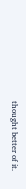thought better of it.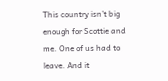This country isn’t big enough for Scottie and me. One of us had to leave. And it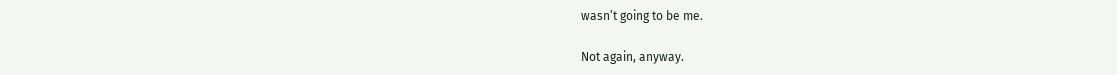wasn’t going to be me.

Not again, anyway.